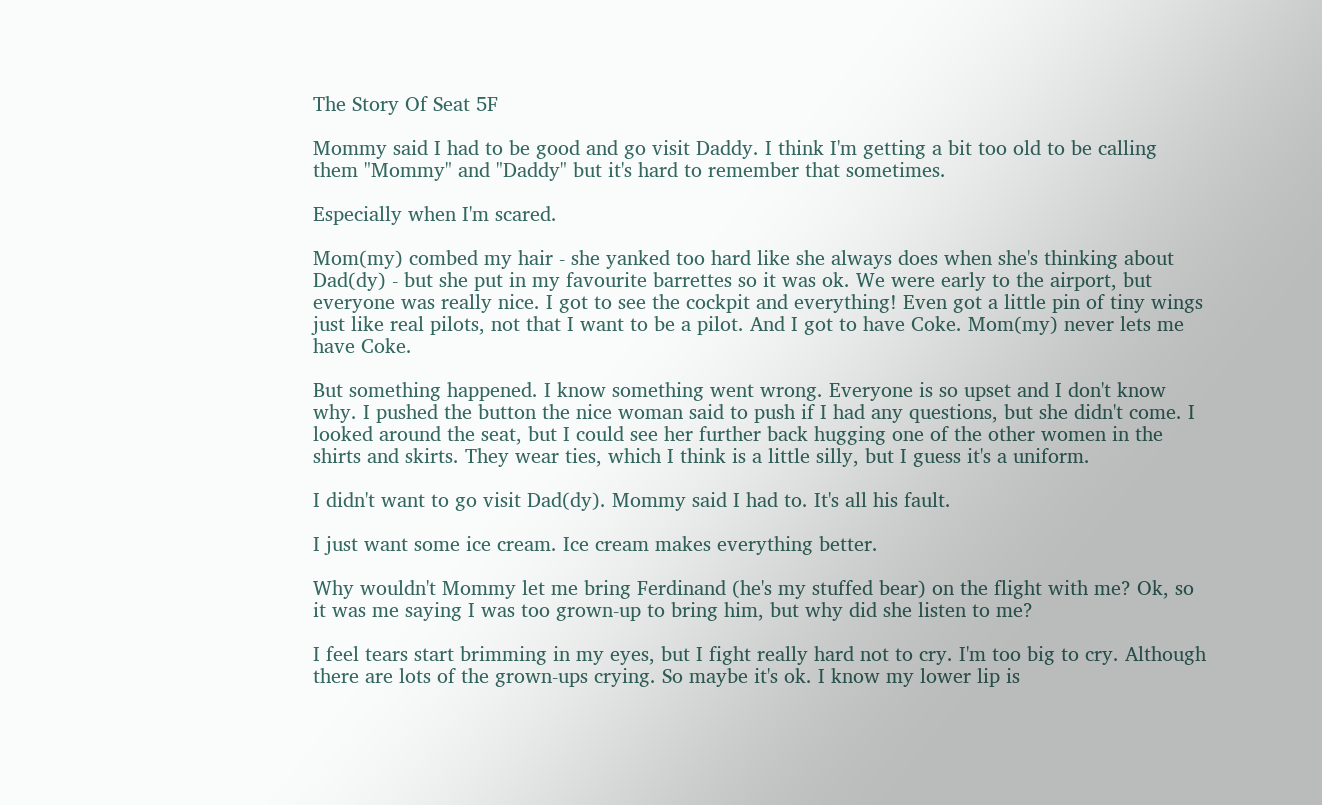The Story Of Seat 5F

Mommy said I had to be good and go visit Daddy. I think I'm getting a bit too old to be calling them "Mommy" and "Daddy" but it's hard to remember that sometimes.

Especially when I'm scared.

Mom(my) combed my hair - she yanked too hard like she always does when she's thinking about Dad(dy) - but she put in my favourite barrettes so it was ok. We were early to the airport, but everyone was really nice. I got to see the cockpit and everything! Even got a little pin of tiny wings just like real pilots, not that I want to be a pilot. And I got to have Coke. Mom(my) never lets me have Coke.

But something happened. I know something went wrong. Everyone is so upset and I don't know why. I pushed the button the nice woman said to push if I had any questions, but she didn't come. I looked around the seat, but I could see her further back hugging one of the other women in the shirts and skirts. They wear ties, which I think is a little silly, but I guess it's a uniform.

I didn't want to go visit Dad(dy). Mommy said I had to. It's all his fault.

I just want some ice cream. Ice cream makes everything better.

Why wouldn't Mommy let me bring Ferdinand (he's my stuffed bear) on the flight with me? Ok, so it was me saying I was too grown-up to bring him, but why did she listen to me?

I feel tears start brimming in my eyes, but I fight really hard not to cry. I'm too big to cry. Although there are lots of the grown-ups crying. So maybe it's ok. I know my lower lip is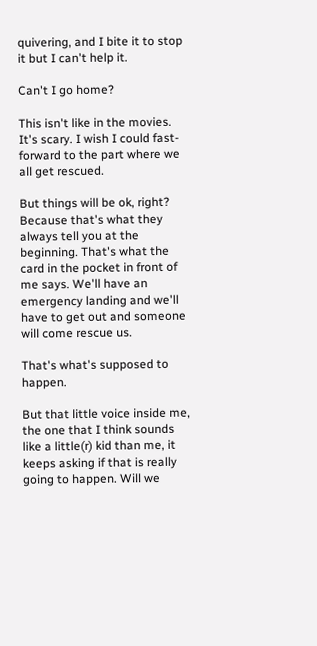quivering, and I bite it to stop it but I can't help it.

Can't I go home?

This isn't like in the movies. It's scary. I wish I could fast-forward to the part where we all get rescued.

But things will be ok, right? Because that's what they always tell you at the beginning. That's what the card in the pocket in front of me says. We'll have an emergency landing and we'll have to get out and someone will come rescue us.

That's what's supposed to happen.

But that little voice inside me, the one that I think sounds like a little(r) kid than me, it keeps asking if that is really going to happen. Will we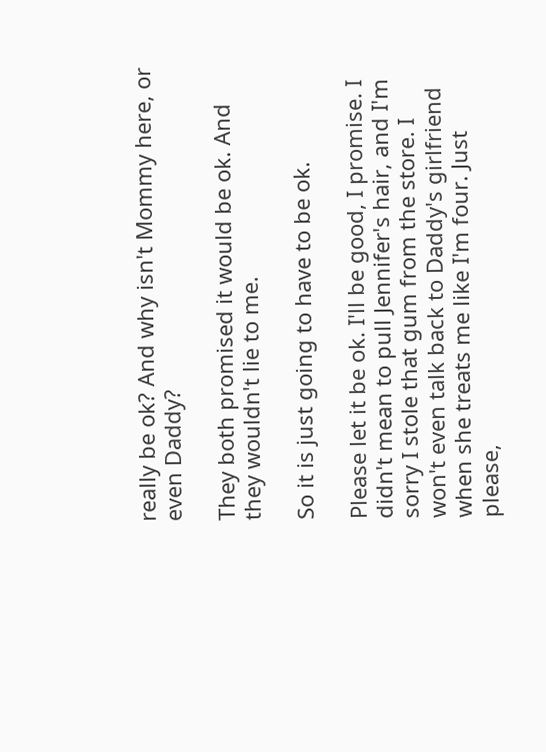really be ok? And why isn't Mommy here, or even Daddy?

They both promised it would be ok. And they wouldn't lie to me.

So it is just going to have to be ok.

Please let it be ok. I'll be good, I promise. I didn't mean to pull Jennifer's hair, and I'm sorry I stole that gum from the store. I won't even talk back to Daddy's girlfriend when she treats me like I'm four. Just please,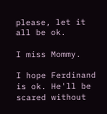please, let it all be ok.

I miss Mommy.

I hope Ferdinand is ok. He'll be scared without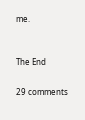me.


The End

29 comments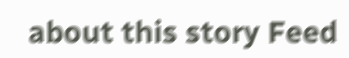about this story Feed